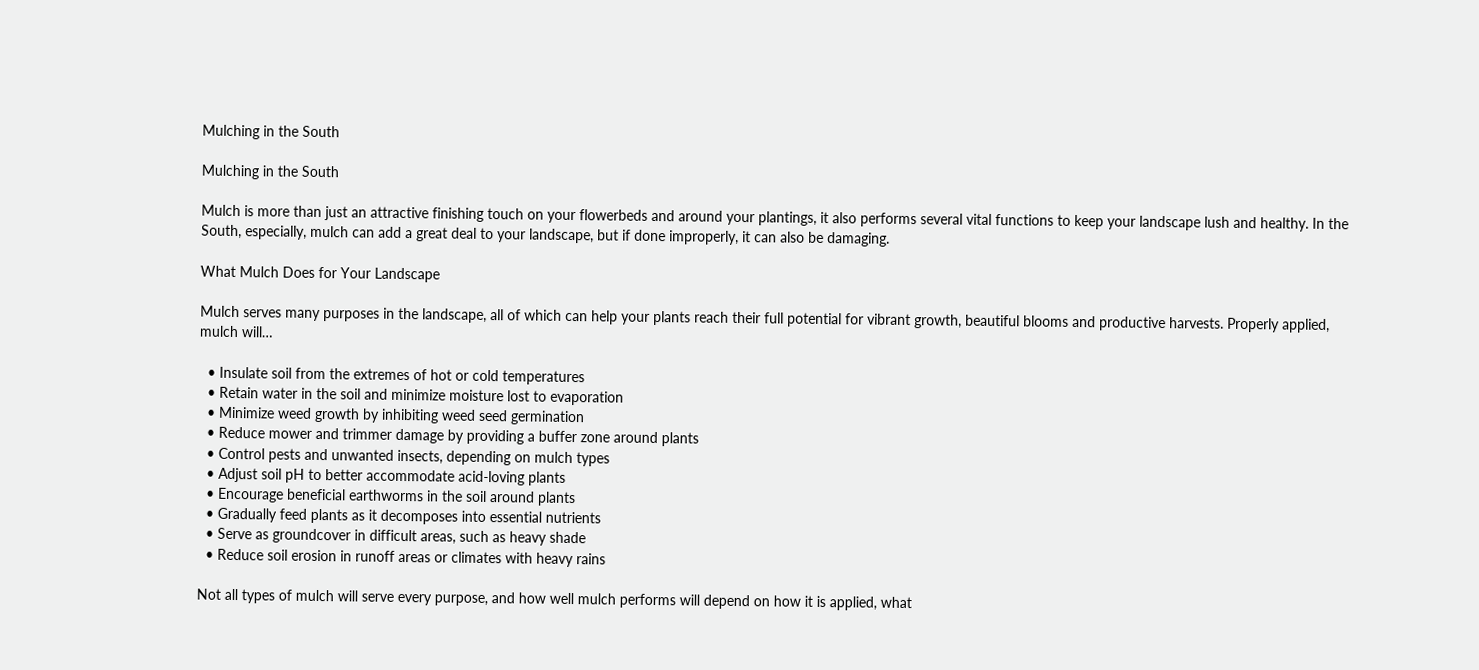Mulching in the South

Mulching in the South

Mulch is more than just an attractive finishing touch on your flowerbeds and around your plantings, it also performs several vital functions to keep your landscape lush and healthy. In the South, especially, mulch can add a great deal to your landscape, but if done improperly, it can also be damaging.

What Mulch Does for Your Landscape

Mulch serves many purposes in the landscape, all of which can help your plants reach their full potential for vibrant growth, beautiful blooms and productive harvests. Properly applied, mulch will…

  • Insulate soil from the extremes of hot or cold temperatures
  • Retain water in the soil and minimize moisture lost to evaporation
  • Minimize weed growth by inhibiting weed seed germination
  • Reduce mower and trimmer damage by providing a buffer zone around plants
  • Control pests and unwanted insects, depending on mulch types
  • Adjust soil pH to better accommodate acid-loving plants
  • Encourage beneficial earthworms in the soil around plants
  • Gradually feed plants as it decomposes into essential nutrients
  • Serve as groundcover in difficult areas, such as heavy shade
  • Reduce soil erosion in runoff areas or climates with heavy rains

Not all types of mulch will serve every purpose, and how well mulch performs will depend on how it is applied, what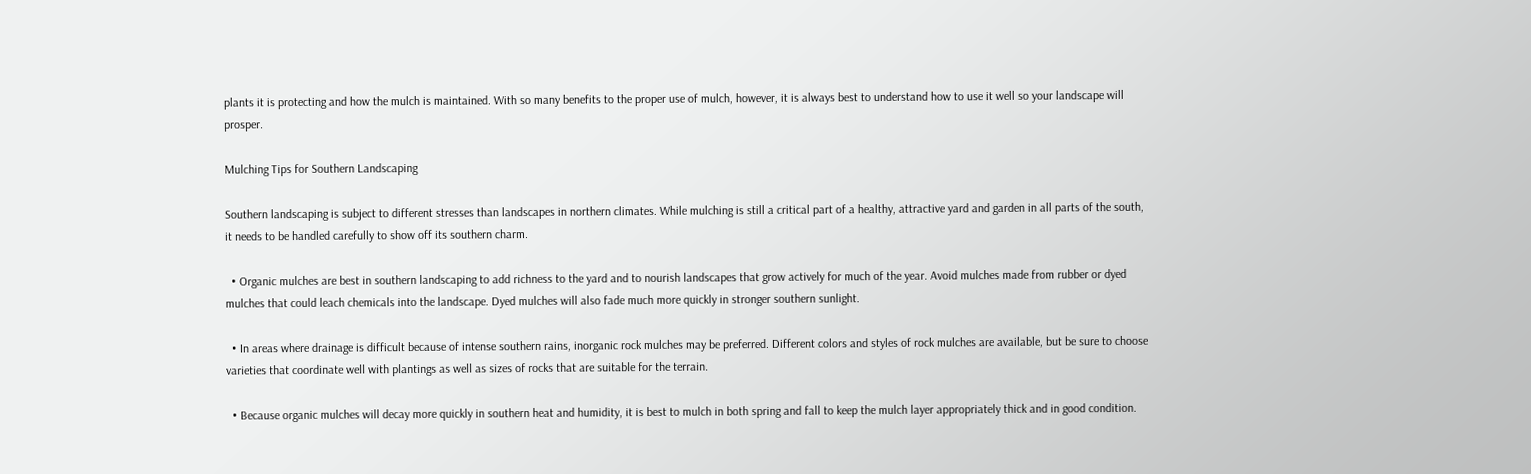plants it is protecting and how the mulch is maintained. With so many benefits to the proper use of mulch, however, it is always best to understand how to use it well so your landscape will prosper.

Mulching Tips for Southern Landscaping

Southern landscaping is subject to different stresses than landscapes in northern climates. While mulching is still a critical part of a healthy, attractive yard and garden in all parts of the south, it needs to be handled carefully to show off its southern charm.

  • Organic mulches are best in southern landscaping to add richness to the yard and to nourish landscapes that grow actively for much of the year. Avoid mulches made from rubber or dyed mulches that could leach chemicals into the landscape. Dyed mulches will also fade much more quickly in stronger southern sunlight.

  • In areas where drainage is difficult because of intense southern rains, inorganic rock mulches may be preferred. Different colors and styles of rock mulches are available, but be sure to choose varieties that coordinate well with plantings as well as sizes of rocks that are suitable for the terrain.

  • Because organic mulches will decay more quickly in southern heat and humidity, it is best to mulch in both spring and fall to keep the mulch layer appropriately thick and in good condition.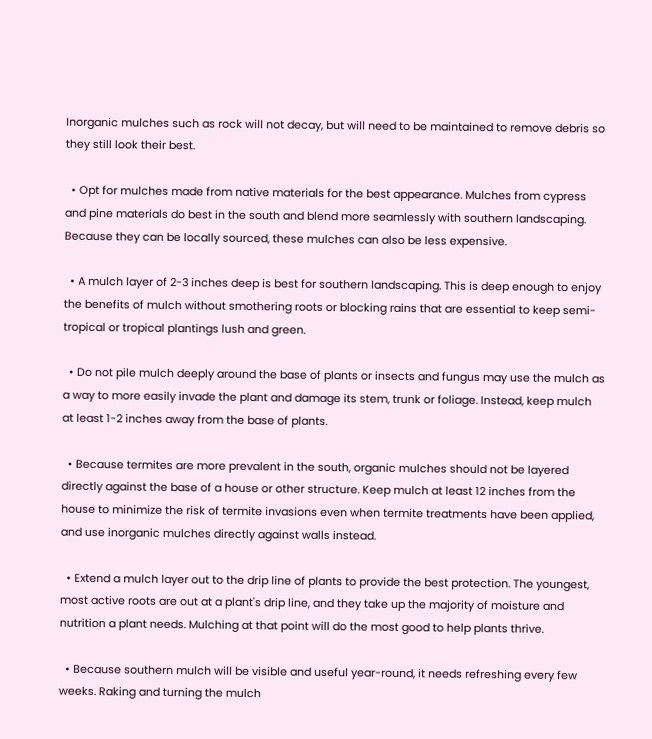Inorganic mulches such as rock will not decay, but will need to be maintained to remove debris so they still look their best.

  • Opt for mulches made from native materials for the best appearance. Mulches from cypress and pine materials do best in the south and blend more seamlessly with southern landscaping. Because they can be locally sourced, these mulches can also be less expensive.

  • A mulch layer of 2-3 inches deep is best for southern landscaping. This is deep enough to enjoy the benefits of mulch without smothering roots or blocking rains that are essential to keep semi-tropical or tropical plantings lush and green.

  • Do not pile mulch deeply around the base of plants or insects and fungus may use the mulch as a way to more easily invade the plant and damage its stem, trunk or foliage. Instead, keep mulch at least 1-2 inches away from the base of plants.

  • Because termites are more prevalent in the south, organic mulches should not be layered directly against the base of a house or other structure. Keep mulch at least 12 inches from the house to minimize the risk of termite invasions even when termite treatments have been applied, and use inorganic mulches directly against walls instead.

  • Extend a mulch layer out to the drip line of plants to provide the best protection. The youngest, most active roots are out at a plant's drip line, and they take up the majority of moisture and nutrition a plant needs. Mulching at that point will do the most good to help plants thrive.

  • Because southern mulch will be visible and useful year-round, it needs refreshing every few weeks. Raking and turning the mulch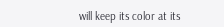will keep its color at its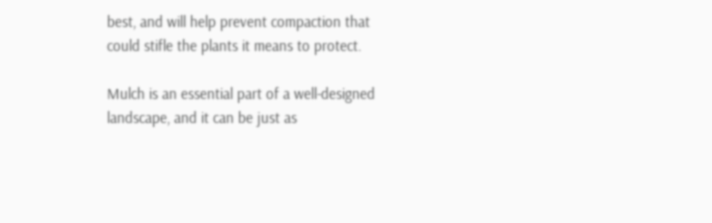best, and will help prevent compaction that could stifle the plants it means to protect.

Mulch is an essential part of a well-designed landscape, and it can be just as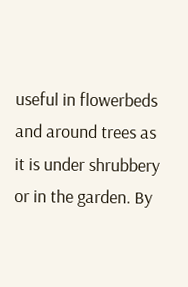useful in flowerbeds and around trees as it is under shrubbery or in the garden. By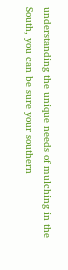understanding the unique needs of mulching in the South, you can be sure your southern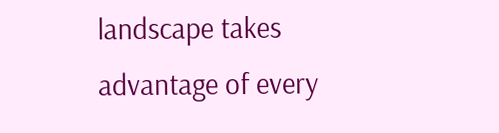landscape takes advantage of every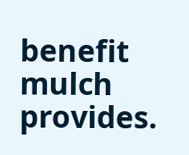benefit mulch provides.